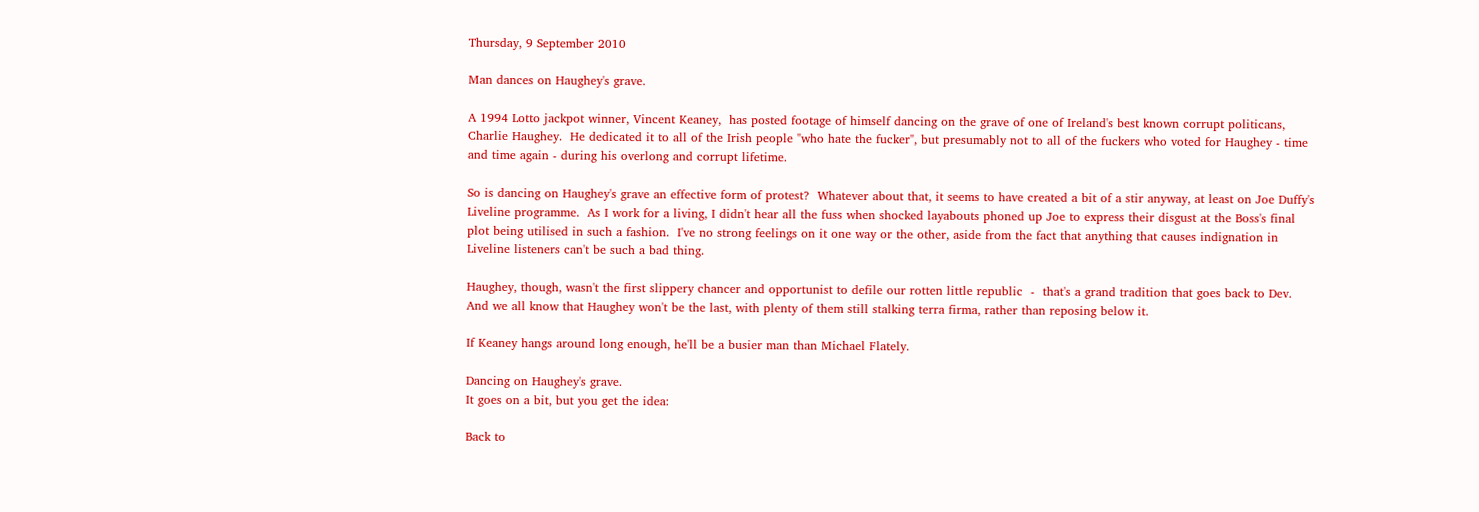Thursday, 9 September 2010

Man dances on Haughey's grave.

A 1994 Lotto jackpot winner, Vincent Keaney,  has posted footage of himself dancing on the grave of one of Ireland's best known corrupt politicans, Charlie Haughey.  He dedicated it to all of the Irish people "who hate the fucker", but presumably not to all of the fuckers who voted for Haughey - time and time again - during his overlong and corrupt lifetime.

So is dancing on Haughey's grave an effective form of protest?  Whatever about that, it seems to have created a bit of a stir anyway, at least on Joe Duffy's Liveline programme.  As I work for a living, I didn't hear all the fuss when shocked layabouts phoned up Joe to express their disgust at the Boss's final plot being utilised in such a fashion.  I've no strong feelings on it one way or the other, aside from the fact that anything that causes indignation in Liveline listeners can't be such a bad thing.

Haughey, though, wasn't the first slippery chancer and opportunist to defile our rotten little republic  -  that's a grand tradition that goes back to Dev.   And we all know that Haughey won't be the last, with plenty of them still stalking terra firma, rather than reposing below it.

If Keaney hangs around long enough, he'll be a busier man than Michael Flately.

Dancing on Haughey's grave.
It goes on a bit, but you get the idea:

Back to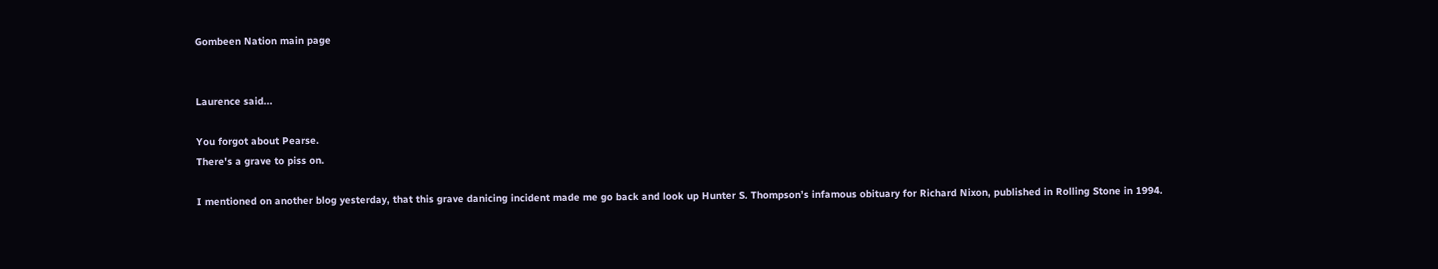Gombeen Nation main page


Laurence said...

You forgot about Pearse.
There's a grave to piss on.

I mentioned on another blog yesterday, that this grave danicing incident made me go back and look up Hunter S. Thompson’s infamous obituary for Richard Nixon, published in Rolling Stone in 1994.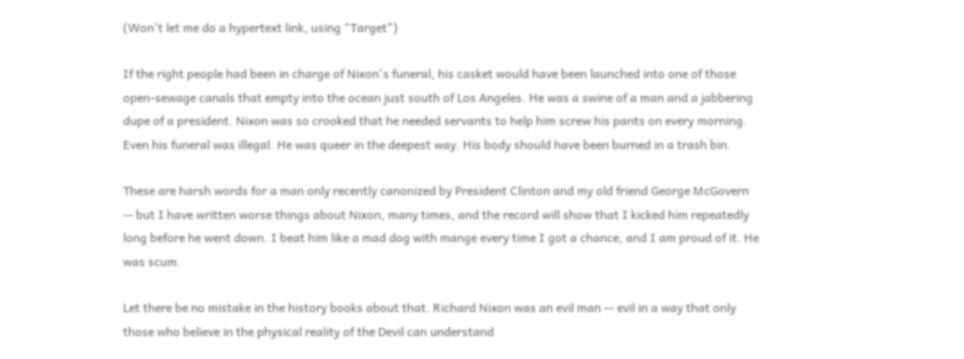(Won't let me do a hypertext link, using "Target")

If the right people had been in charge of Nixon's funeral, his casket would have been launched into one of those open-sewage canals that empty into the ocean just south of Los Angeles. He was a swine of a man and a jabbering dupe of a president. Nixon was so crooked that he needed servants to help him screw his pants on every morning. Even his funeral was illegal. He was queer in the deepest way. His body should have been burned in a trash bin.

These are harsh words for a man only recently canonized by President Clinton and my old friend George McGovern -- but I have written worse things about Nixon, many times, and the record will show that I kicked him repeatedly long before he went down. I beat him like a mad dog with mange every time I got a chance, and I am proud of it. He was scum.

Let there be no mistake in the history books about that. Richard Nixon was an evil man -- evil in a way that only those who believe in the physical reality of the Devil can understand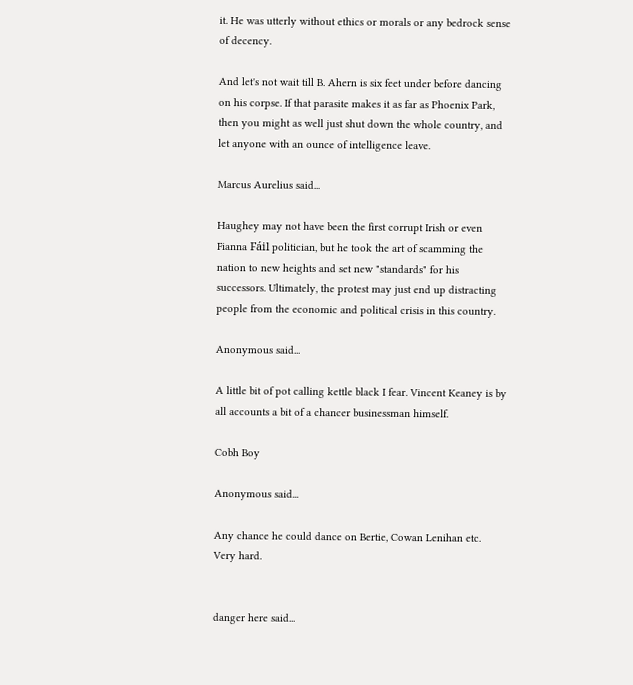it. He was utterly without ethics or morals or any bedrock sense of decency.

And let's not wait till B. Ahern is six feet under before dancing on his corpse. If that parasite makes it as far as Phoenix Park, then you might as well just shut down the whole country, and let anyone with an ounce of intelligence leave.

Marcus Aurelius said...

Haughey may not have been the first corrupt Irish or even Fianna Fáil politician, but he took the art of scamming the nation to new heights and set new "standards" for his successors. Ultimately, the protest may just end up distracting people from the economic and political crisis in this country.

Anonymous said...

A little bit of pot calling kettle black I fear. Vincent Keaney is by all accounts a bit of a chancer businessman himself.

Cobh Boy

Anonymous said...

Any chance he could dance on Bertie, Cowan Lenihan etc. Very hard.


danger here said...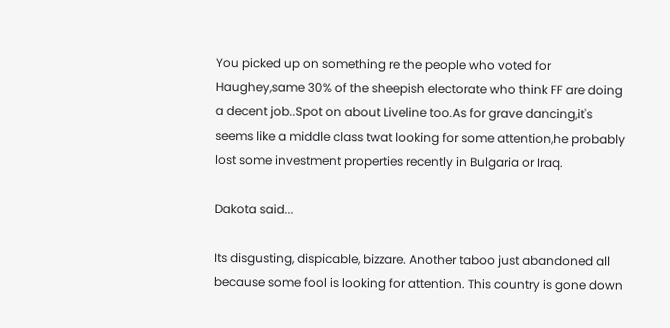You picked up on something re the people who voted for Haughey,same 30% of the sheepish electorate who think FF are doing a decent job..Spot on about Liveline too.As for grave dancing,it's seems like a middle class twat looking for some attention,he probably lost some investment properties recently in Bulgaria or Iraq.

Dakota said...

Its disgusting, dispicable, bizzare. Another taboo just abandoned all because some fool is looking for attention. This country is gone down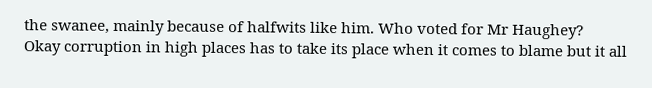the swanee, mainly because of halfwits like him. Who voted for Mr Haughey?
Okay corruption in high places has to take its place when it comes to blame but it all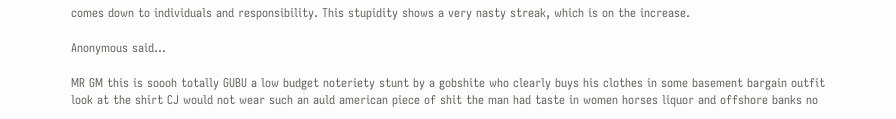comes down to individuals and responsibility. This stupidity shows a very nasty streak, which is on the increase.

Anonymous said...

MR GM this is soooh totally GUBU a low budget noteriety stunt by a gobshite who clearly buys his clothes in some basement bargain outfit look at the shirt CJ would not wear such an auld american piece of shit the man had taste in women horses liquor and offshore banks no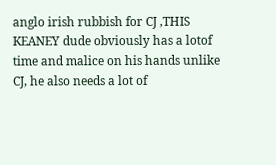anglo irish rubbish for CJ ,THIS KEANEY dude obviously has a lotof time and malice on his hands unlike CJ, he also needs a lot of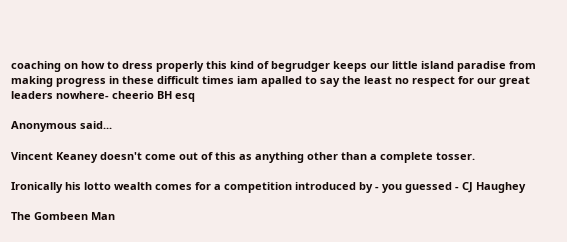coaching on how to dress properly this kind of begrudger keeps our little island paradise from making progress in these difficult times iam apalled to say the least no respect for our great leaders nowhere- cheerio BH esq

Anonymous said...

Vincent Keaney doesn't come out of this as anything other than a complete tosser.

Ironically his lotto wealth comes for a competition introduced by - you guessed - CJ Haughey

The Gombeen Man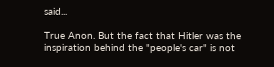said...

True Anon. But the fact that Hitler was the inspiration behind the "people's car" is not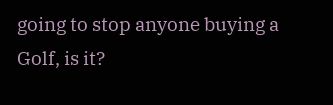going to stop anyone buying a Golf, is it?